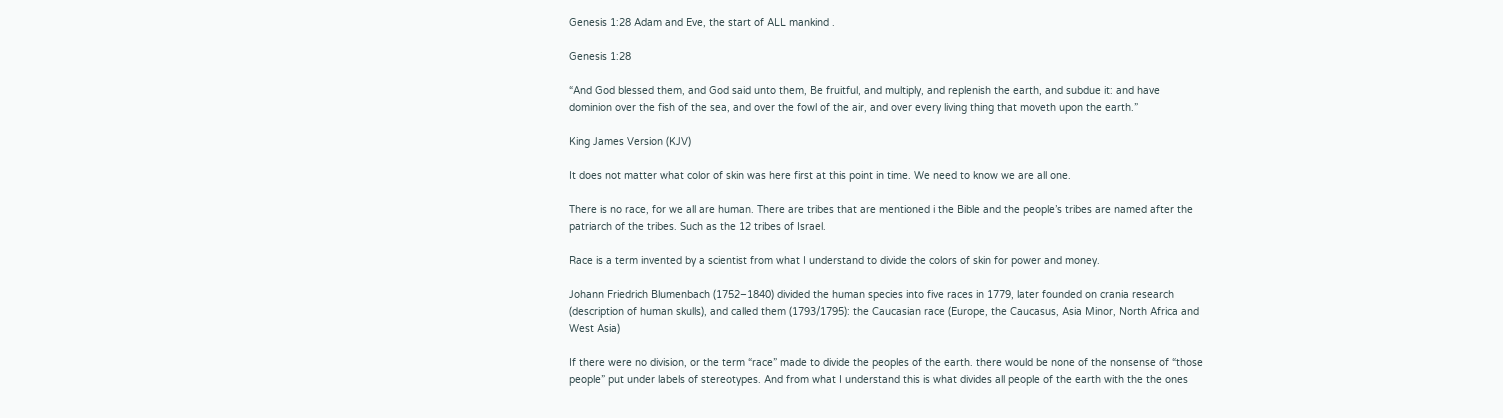Genesis 1:28 Adam and Eve, the start of ALL mankind .

Genesis 1:28

“And God blessed them, and God said unto them, Be fruitful, and multiply, and replenish the earth, and subdue it: and have dominion over the fish of the sea, and over the fowl of the air, and over every living thing that moveth upon the earth.”

King James Version (KJV)

It does not matter what color of skin was here first at this point in time. We need to know we are all one.

There is no race, for we all are human. There are tribes that are mentioned i the Bible and the people’s tribes are named after the patriarch of the tribes. Such as the 12 tribes of Israel.

Race is a term invented by a scientist from what I understand to divide the colors of skin for power and money.

Johann Friedrich Blumenbach (1752–1840) divided the human species into five races in 1779, later founded on crania research (description of human skulls), and called them (1793/1795): the Caucasian race (Europe, the Caucasus, Asia Minor, North Africa and West Asia)

If there were no division, or the term “race” made to divide the peoples of the earth. there would be none of the nonsense of “those people” put under labels of stereotypes. And from what I understand this is what divides all people of the earth with the the ones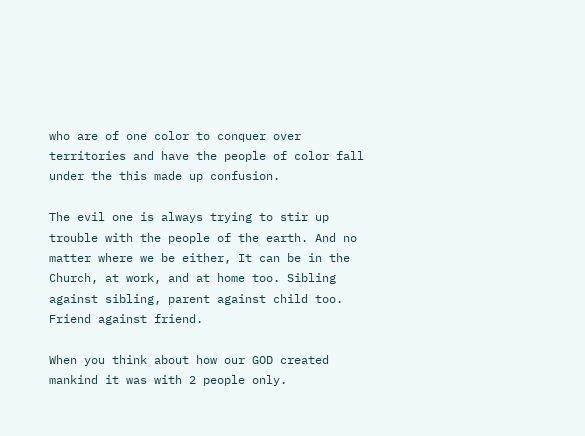who are of one color to conquer over territories and have the people of color fall under the this made up confusion.

The evil one is always trying to stir up trouble with the people of the earth. And no matter where we be either, It can be in the Church, at work, and at home too. Sibling against sibling, parent against child too. Friend against friend.

When you think about how our GOD created mankind it was with 2 people only.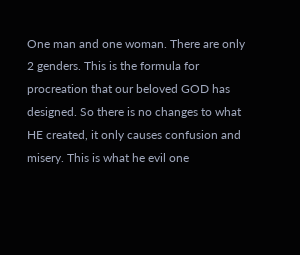One man and one woman. There are only 2 genders. This is the formula for procreation that our beloved GOD has designed. So there is no changes to what HE created, it only causes confusion and misery. This is what he evil one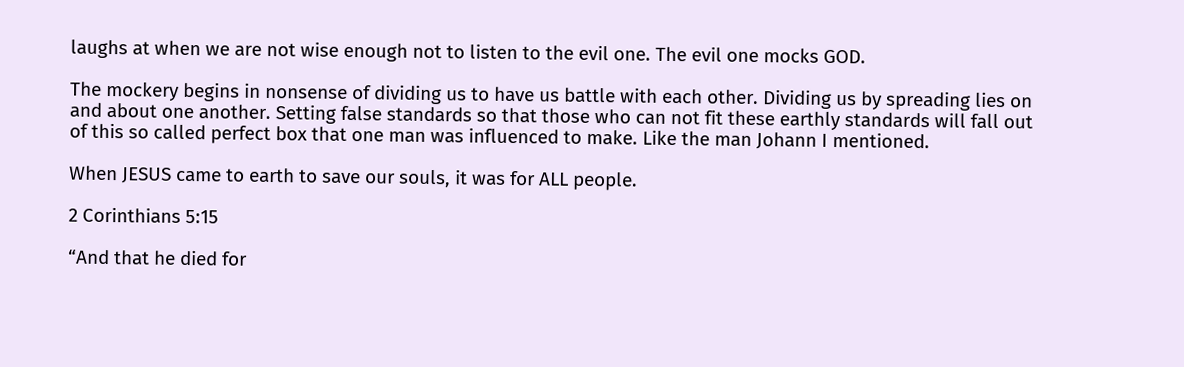laughs at when we are not wise enough not to listen to the evil one. The evil one mocks GOD.

The mockery begins in nonsense of dividing us to have us battle with each other. Dividing us by spreading lies on and about one another. Setting false standards so that those who can not fit these earthly standards will fall out of this so called perfect box that one man was influenced to make. Like the man Johann I mentioned.

When JESUS came to earth to save our souls, it was for ALL people.

2 Corinthians 5:15

“And that he died for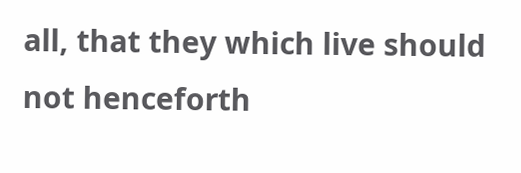all, that they which live should not henceforth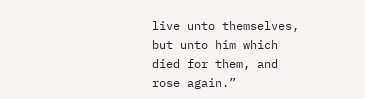live unto themselves, but unto him which died for them, and rose again.”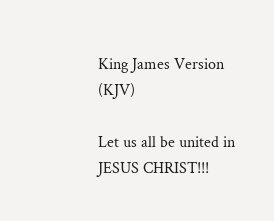King James Version (KJV)

Let us all be united in JESUS CHRIST!!!